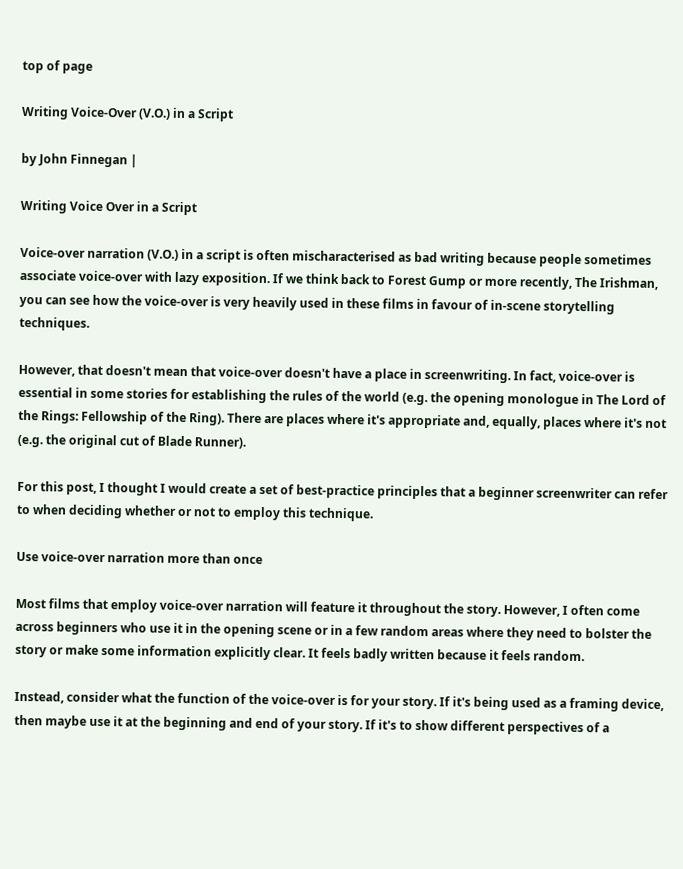top of page

Writing Voice-Over (V.O.) in a Script

by John Finnegan |

Writing Voice Over in a Script

Voice-over narration (V.O.) in a script is often mischaracterised as bad writing because people sometimes associate voice-over with lazy exposition. If we think back to Forest Gump or more recently, The Irishman, you can see how the voice-over is very heavily used in these films in favour of in-scene storytelling techniques.

However, that doesn't mean that voice-over doesn't have a place in screenwriting. In fact, voice-over is essential in some stories for establishing the rules of the world (e.g. the opening monologue in The Lord of the Rings: Fellowship of the Ring). There are places where it's appropriate and, equally, places where it's not (e.g. the original cut of Blade Runner).

For this post, I thought I would create a set of best-practice principles that a beginner screenwriter can refer to when deciding whether or not to employ this technique.

Use voice-over narration more than once

Most films that employ voice-over narration will feature it throughout the story. However, I often come across beginners who use it in the opening scene or in a few random areas where they need to bolster the story or make some information explicitly clear. It feels badly written because it feels random.

Instead, consider what the function of the voice-over is for your story. If it's being used as a framing device, then maybe use it at the beginning and end of your story. If it's to show different perspectives of a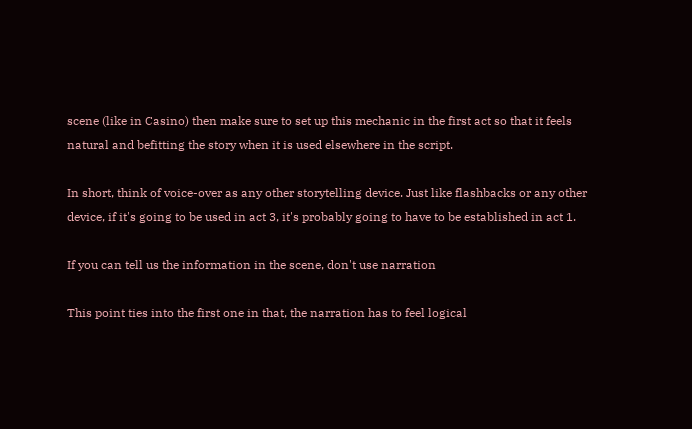scene (like in Casino) then make sure to set up this mechanic in the first act so that it feels natural and befitting the story when it is used elsewhere in the script.

In short, think of voice-over as any other storytelling device. Just like flashbacks or any other device, if it's going to be used in act 3, it's probably going to have to be established in act 1.

If you can tell us the information in the scene, don't use narration

This point ties into the first one in that, the narration has to feel logical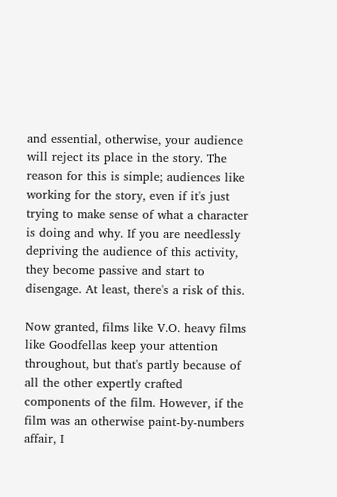and essential, otherwise, your audience will reject its place in the story. The reason for this is simple; audiences like working for the story, even if it's just trying to make sense of what a character is doing and why. If you are needlessly depriving the audience of this activity, they become passive and start to disengage. At least, there's a risk of this.

Now granted, films like V.O. heavy films like Goodfellas keep your attention throughout, but that's partly because of all the other expertly crafted components of the film. However, if the film was an otherwise paint-by-numbers affair, I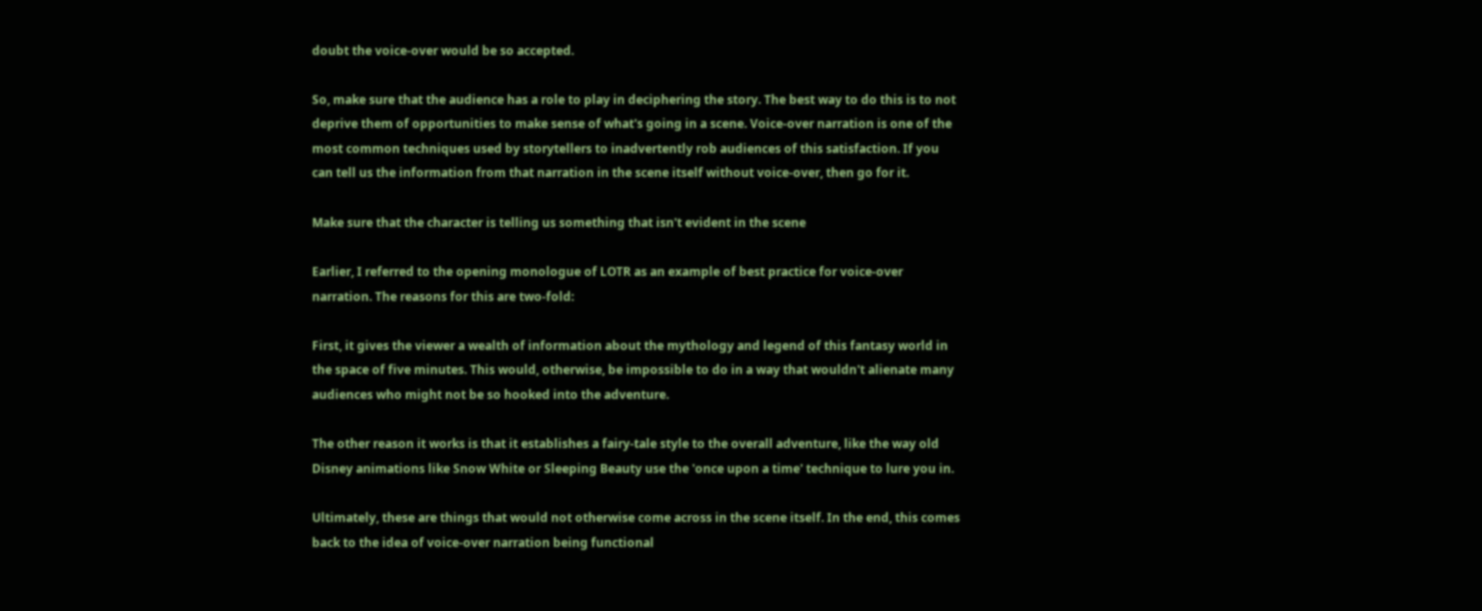doubt the voice-over would be so accepted.

So, make sure that the audience has a role to play in deciphering the story. The best way to do this is to not deprive them of opportunities to make sense of what's going in a scene. Voice-over narration is one of the most common techniques used by storytellers to inadvertently rob audiences of this satisfaction. If you can tell us the information from that narration in the scene itself without voice-over, then go for it.

Make sure that the character is telling us something that isn't evident in the scene

Earlier, I referred to the opening monologue of LOTR as an example of best practice for voice-over narration. The reasons for this are two-fold:

First, it gives the viewer a wealth of information about the mythology and legend of this fantasy world in the space of five minutes. This would, otherwise, be impossible to do in a way that wouldn't alienate many audiences who might not be so hooked into the adventure.

The other reason it works is that it establishes a fairy-tale style to the overall adventure, like the way old Disney animations like Snow White or Sleeping Beauty use the 'once upon a time' technique to lure you in.

Ultimately, these are things that would not otherwise come across in the scene itself. In the end, this comes back to the idea of voice-over narration being functional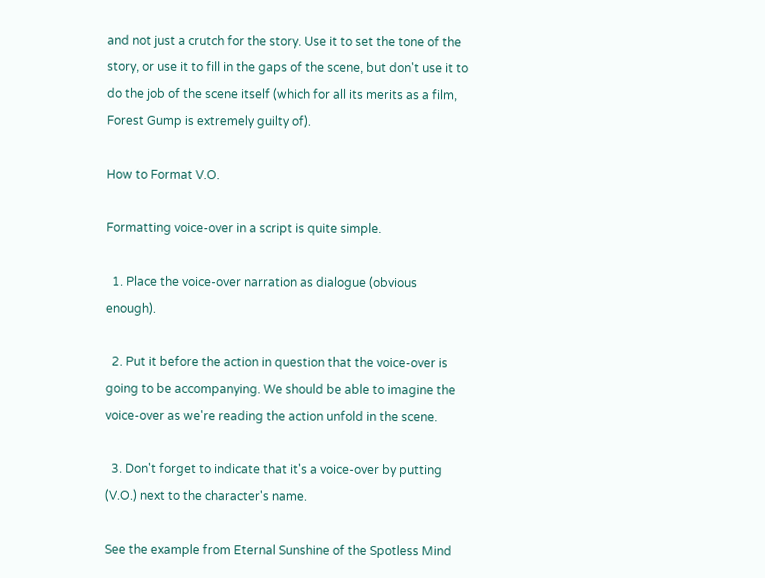and not just a crutch for the story. Use it to set the tone of the story, or use it to fill in the gaps of the scene, but don't use it to do the job of the scene itself (which for all its merits as a film, Forest Gump is extremely guilty of).

How to Format V.O.

Formatting voice-over in a script is quite simple.

  1. Place the voice-over narration as dialogue (obvious enough).

  2. Put it before the action in question that the voice-over is going to be accompanying. We should be able to imagine the voice-over as we're reading the action unfold in the scene.

  3. Don't forget to indicate that it's a voice-over by putting (V.O.) next to the character's name.

See the example from Eternal Sunshine of the Spotless Mind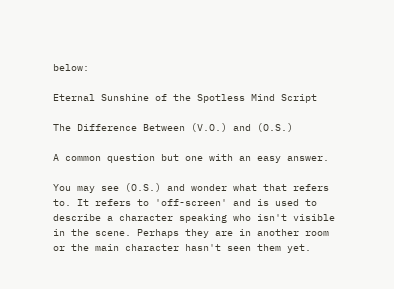below:

Eternal Sunshine of the Spotless Mind Script

The Difference Between (V.O.) and (O.S.)

A common question but one with an easy answer.

You may see (O.S.) and wonder what that refers to. It refers to 'off-screen' and is used to describe a character speaking who isn't visible in the scene. Perhaps they are in another room or the main character hasn't seen them yet.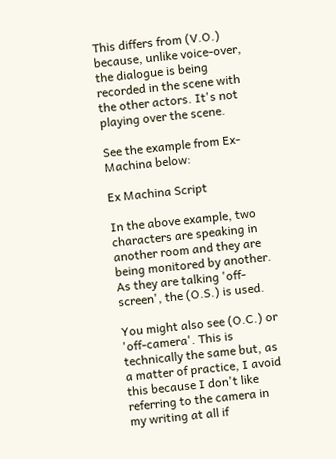This differs from (V.O.) because, unlike voice-over, the dialogue is being recorded in the scene with the other actors. It's not playing over the scene.

See the example from Ex-Machina below:

Ex Machina Script

In the above example, two characters are speaking in another room and they are being monitored by another. As they are talking 'off-screen', the (O.S.) is used.

You might also see (O.C.) or 'off-camera'. This is technically the same but, as a matter of practice, I avoid this because I don't like referring to the camera in my writing at all if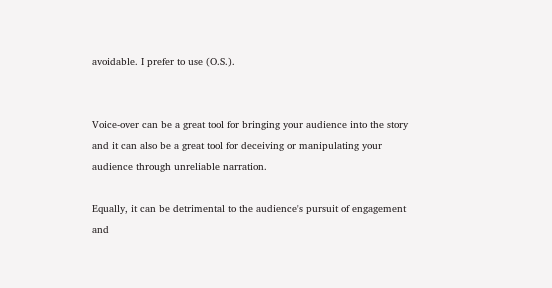avoidable. I prefer to use (O.S.).


Voice-over can be a great tool for bringing your audience into the story and it can also be a great tool for deceiving or manipulating your audience through unreliable narration.

Equally, it can be detrimental to the audience's pursuit of engagement and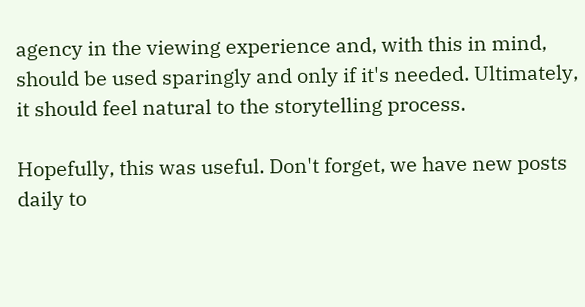agency in the viewing experience and, with this in mind, should be used sparingly and only if it's needed. Ultimately, it should feel natural to the storytelling process.

Hopefully, this was useful. Don't forget, we have new posts daily to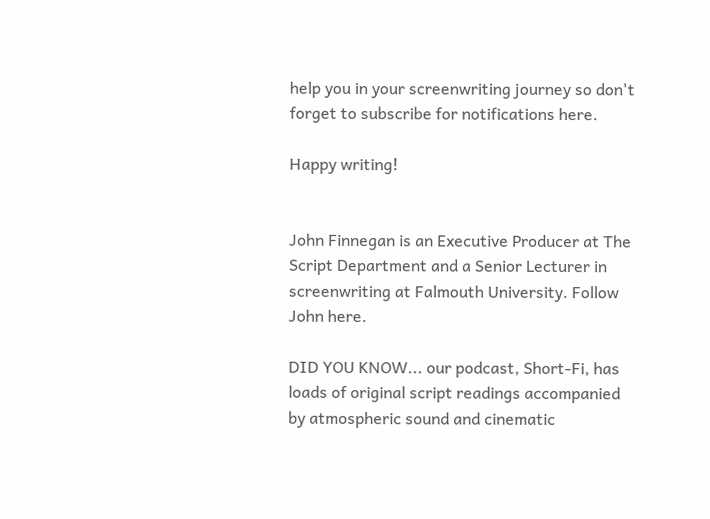help you in your screenwriting journey so don't forget to subscribe for notifications here.

Happy writing!


John Finnegan is an Executive Producer at The Script Department and a Senior Lecturer in screenwriting at Falmouth University. Follow John here.

DID YOU KNOW... our podcast, Short-Fi, has loads of original script readings accompanied by atmospheric sound and cinematic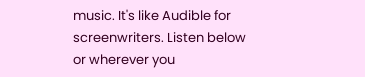music. It's like Audible for screenwriters. Listen below or wherever you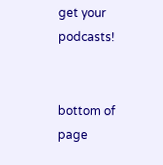get your podcasts!


bottom of page